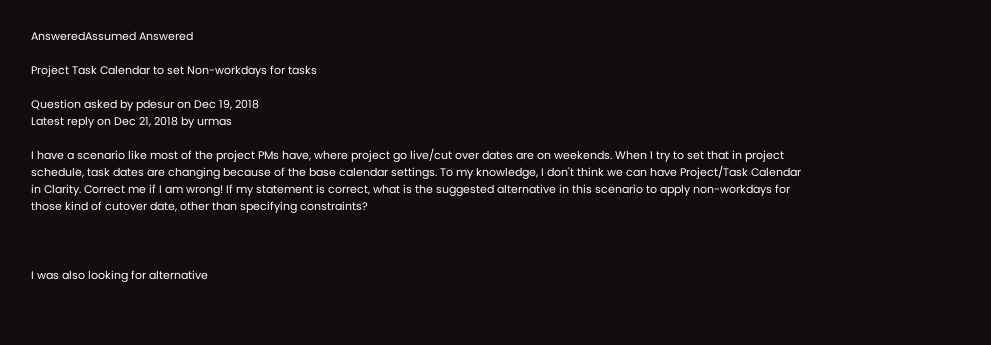AnsweredAssumed Answered

Project Task Calendar to set Non-workdays for tasks

Question asked by pdesur on Dec 19, 2018
Latest reply on Dec 21, 2018 by urmas

I have a scenario like most of the project PMs have, where project go live/cut over dates are on weekends. When I try to set that in project schedule, task dates are changing because of the base calendar settings. To my knowledge, I don't think we can have Project/Task Calendar in Clarity. Correct me if I am wrong! If my statement is correct, what is the suggested alternative in this scenario to apply non-workdays for those kind of cutover date, other than specifying constraints?



I was also looking for alternative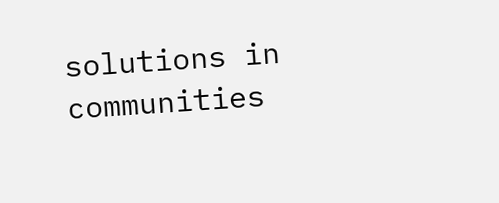solutions in communities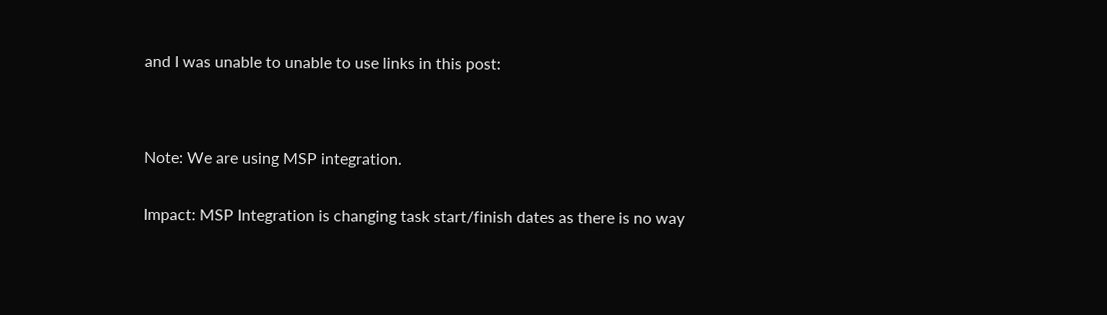and I was unable to unable to use links in this post:




Note: We are using MSP integration.


Impact: MSP Integration is changing task start/finish dates as there is no way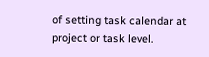of setting task calendar at project or task level.